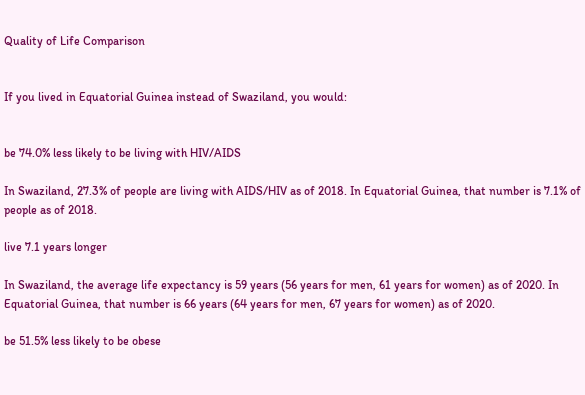Quality of Life Comparison


If you lived in Equatorial Guinea instead of Swaziland, you would:


be 74.0% less likely to be living with HIV/AIDS

In Swaziland, 27.3% of people are living with AIDS/HIV as of 2018. In Equatorial Guinea, that number is 7.1% of people as of 2018.

live 7.1 years longer

In Swaziland, the average life expectancy is 59 years (56 years for men, 61 years for women) as of 2020. In Equatorial Guinea, that number is 66 years (64 years for men, 67 years for women) as of 2020.

be 51.5% less likely to be obese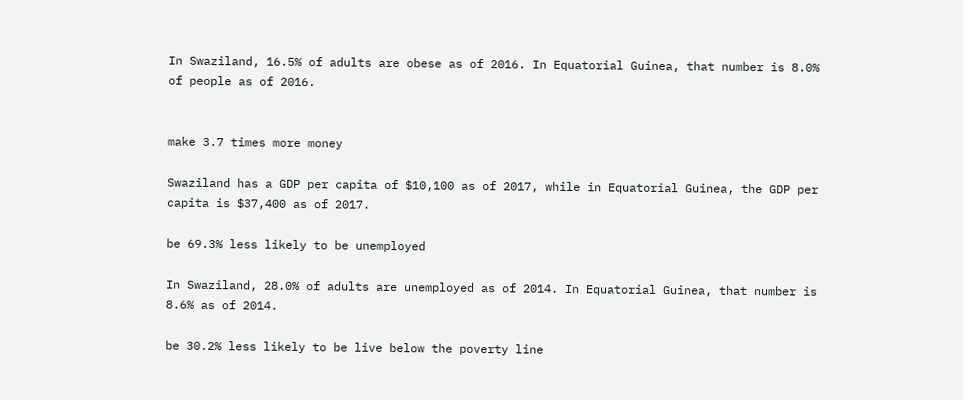In Swaziland, 16.5% of adults are obese as of 2016. In Equatorial Guinea, that number is 8.0% of people as of 2016.


make 3.7 times more money

Swaziland has a GDP per capita of $10,100 as of 2017, while in Equatorial Guinea, the GDP per capita is $37,400 as of 2017.

be 69.3% less likely to be unemployed

In Swaziland, 28.0% of adults are unemployed as of 2014. In Equatorial Guinea, that number is 8.6% as of 2014.

be 30.2% less likely to be live below the poverty line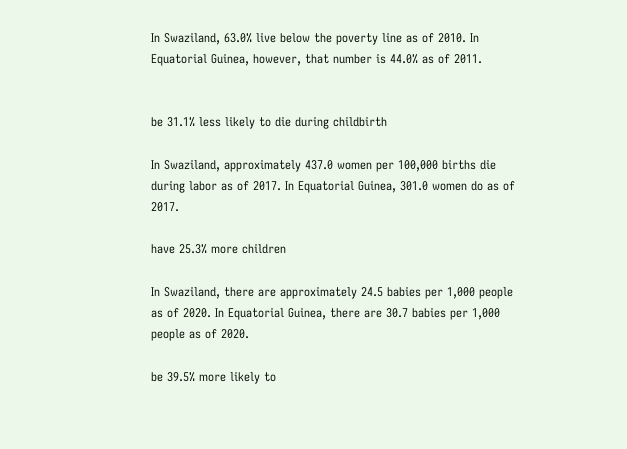In Swaziland, 63.0% live below the poverty line as of 2010. In Equatorial Guinea, however, that number is 44.0% as of 2011.


be 31.1% less likely to die during childbirth

In Swaziland, approximately 437.0 women per 100,000 births die during labor as of 2017. In Equatorial Guinea, 301.0 women do as of 2017.

have 25.3% more children

In Swaziland, there are approximately 24.5 babies per 1,000 people as of 2020. In Equatorial Guinea, there are 30.7 babies per 1,000 people as of 2020.

be 39.5% more likely to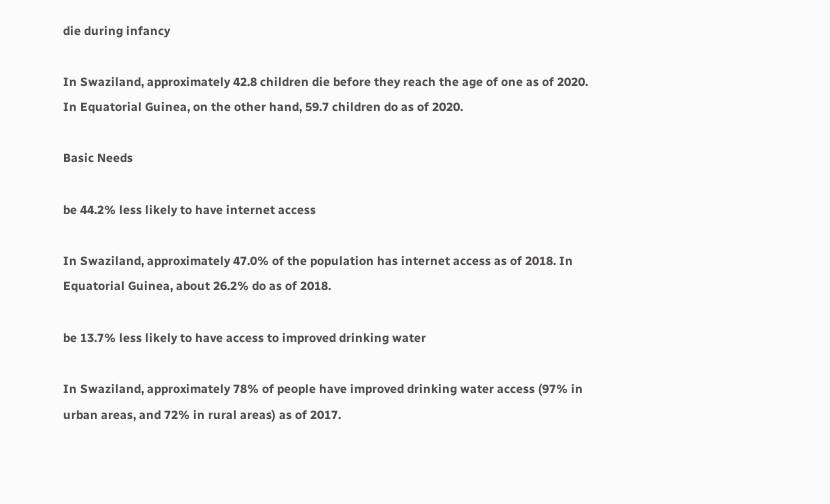die during infancy

In Swaziland, approximately 42.8 children die before they reach the age of one as of 2020. In Equatorial Guinea, on the other hand, 59.7 children do as of 2020.

Basic Needs

be 44.2% less likely to have internet access

In Swaziland, approximately 47.0% of the population has internet access as of 2018. In Equatorial Guinea, about 26.2% do as of 2018.

be 13.7% less likely to have access to improved drinking water

In Swaziland, approximately 78% of people have improved drinking water access (97% in urban areas, and 72% in rural areas) as of 2017.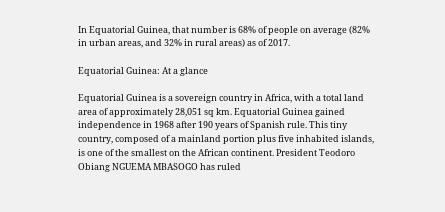In Equatorial Guinea, that number is 68% of people on average (82% in urban areas, and 32% in rural areas) as of 2017.

Equatorial Guinea: At a glance

Equatorial Guinea is a sovereign country in Africa, with a total land area of approximately 28,051 sq km. Equatorial Guinea gained independence in 1968 after 190 years of Spanish rule. This tiny country, composed of a mainland portion plus five inhabited islands, is one of the smallest on the African continent. President Teodoro Obiang NGUEMA MBASOGO has ruled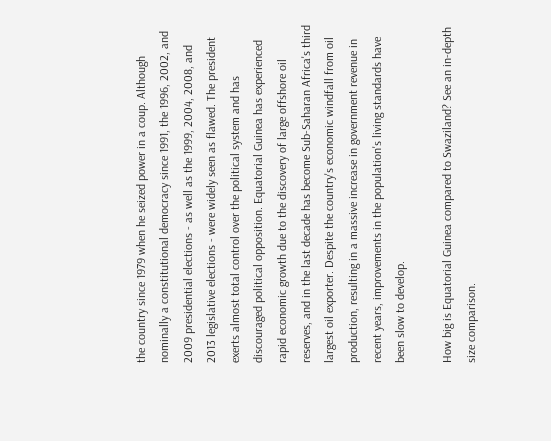the country since 1979 when he seized power in a coup. Although nominally a constitutional democracy since 1991, the 1996, 2002, and 2009 presidential elections - as well as the 1999, 2004, 2008, and 2013 legislative elections - were widely seen as flawed. The president exerts almost total control over the political system and has discouraged political opposition. Equatorial Guinea has experienced rapid economic growth due to the discovery of large offshore oil reserves, and in the last decade has become Sub-Saharan Africa's third largest oil exporter. Despite the country's economic windfall from oil production, resulting in a massive increase in government revenue in recent years, improvements in the population's living standards have been slow to develop.

How big is Equatorial Guinea compared to Swaziland? See an in-depth size comparison.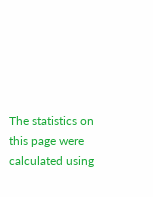The statistics on this page were calculated using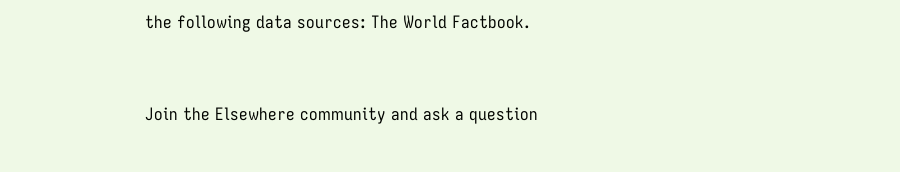the following data sources: The World Factbook.


Join the Elsewhere community and ask a question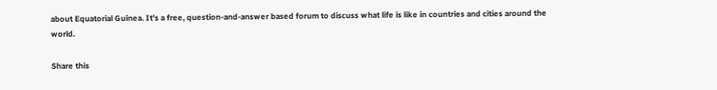about Equatorial Guinea. It's a free, question-and-answer based forum to discuss what life is like in countries and cities around the world.

Share this